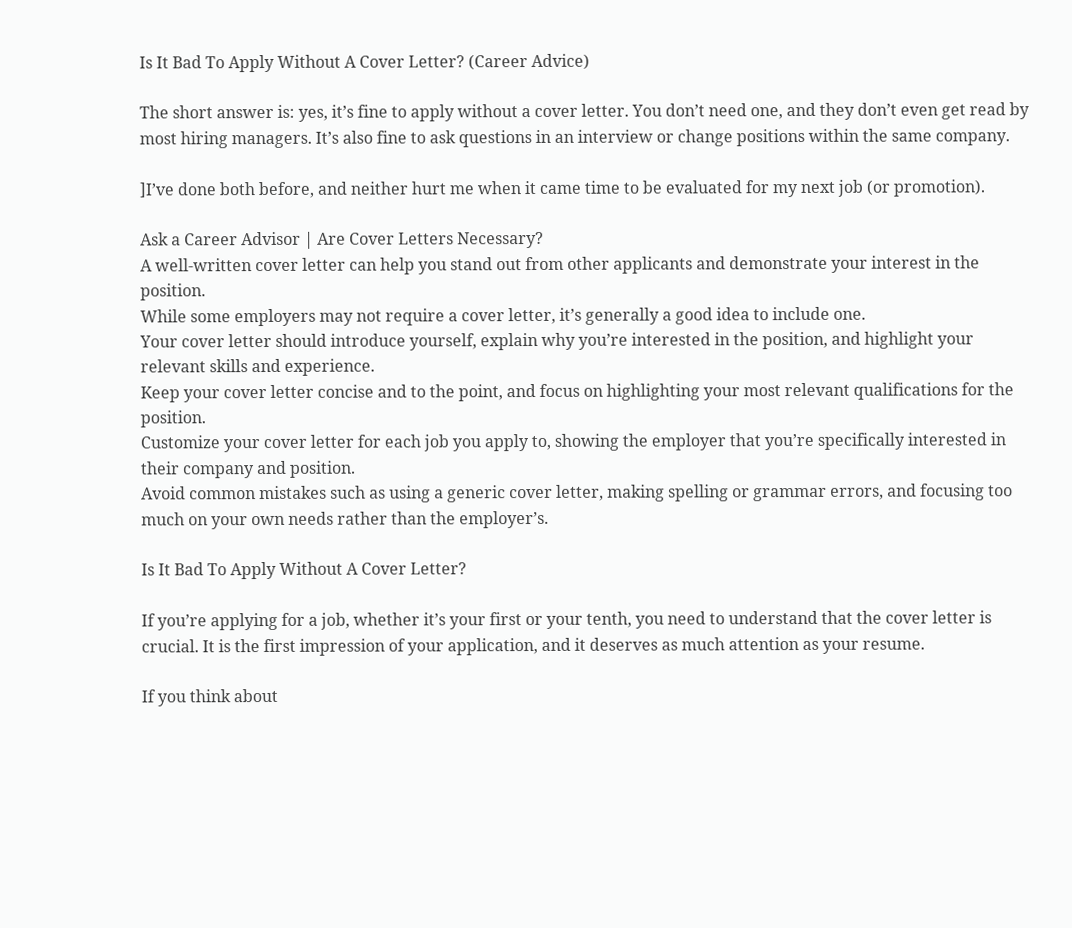Is It Bad To Apply Without A Cover Letter? (Career Advice)

The short answer is: yes, it’s fine to apply without a cover letter. You don’t need one, and they don’t even get read by most hiring managers. It’s also fine to ask questions in an interview or change positions within the same company.

]I’ve done both before, and neither hurt me when it came time to be evaluated for my next job (or promotion).

Ask a Career Advisor | Are Cover Letters Necessary?
A well-written cover letter can help you stand out from other applicants and demonstrate your interest in the position.
While some employers may not require a cover letter, it’s generally a good idea to include one.
Your cover letter should introduce yourself, explain why you’re interested in the position, and highlight your relevant skills and experience.
Keep your cover letter concise and to the point, and focus on highlighting your most relevant qualifications for the position.
Customize your cover letter for each job you apply to, showing the employer that you’re specifically interested in their company and position.
Avoid common mistakes such as using a generic cover letter, making spelling or grammar errors, and focusing too much on your own needs rather than the employer’s.

Is It Bad To Apply Without A Cover Letter?

If you’re applying for a job, whether it’s your first or your tenth, you need to understand that the cover letter is crucial. It is the first impression of your application, and it deserves as much attention as your resume.

If you think about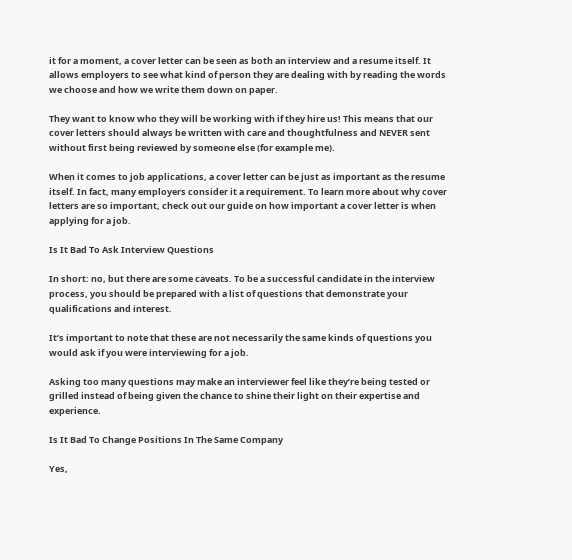it for a moment, a cover letter can be seen as both an interview and a resume itself. It allows employers to see what kind of person they are dealing with by reading the words we choose and how we write them down on paper.

They want to know who they will be working with if they hire us! This means that our cover letters should always be written with care and thoughtfulness and NEVER sent without first being reviewed by someone else (for example me).

When it comes to job applications, a cover letter can be just as important as the resume itself. In fact, many employers consider it a requirement. To learn more about why cover letters are so important, check out our guide on how important a cover letter is when applying for a job.

Is It Bad To Ask Interview Questions

In short: no, but there are some caveats. To be a successful candidate in the interview process, you should be prepared with a list of questions that demonstrate your qualifications and interest.

It’s important to note that these are not necessarily the same kinds of questions you would ask if you were interviewing for a job.

Asking too many questions may make an interviewer feel like they’re being tested or grilled instead of being given the chance to shine their light on their expertise and experience.

Is It Bad To Change Positions In The Same Company

Yes,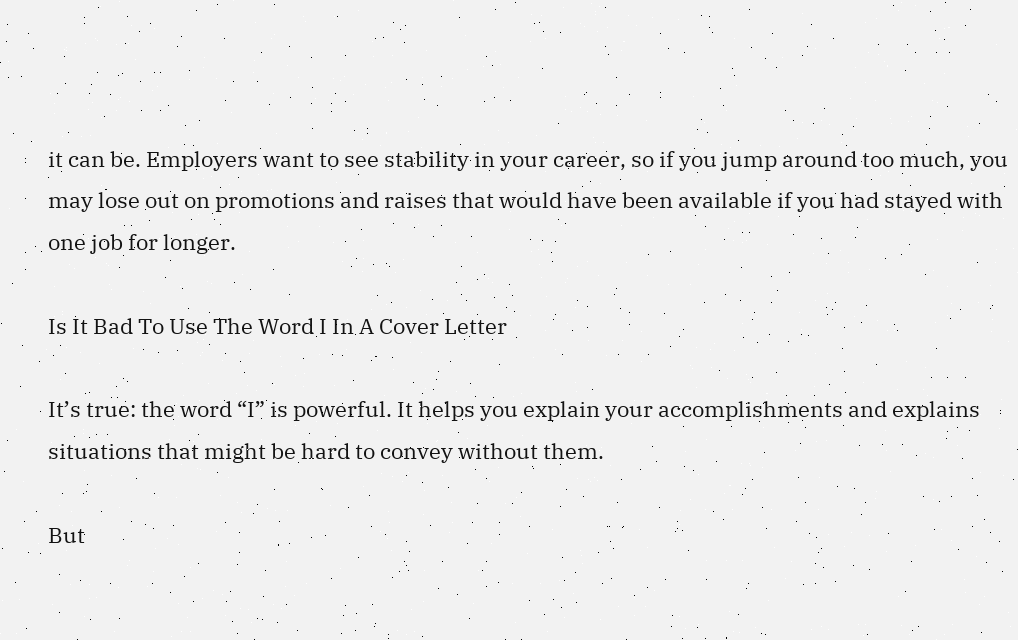it can be. Employers want to see stability in your career, so if you jump around too much, you may lose out on promotions and raises that would have been available if you had stayed with one job for longer.

Is It Bad To Use The Word I In A Cover Letter

It’s true: the word “I” is powerful. It helps you explain your accomplishments and explains situations that might be hard to convey without them.

But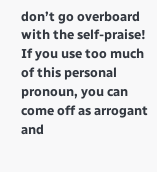don’t go overboard with the self-praise! If you use too much of this personal pronoun, you can come off as arrogant and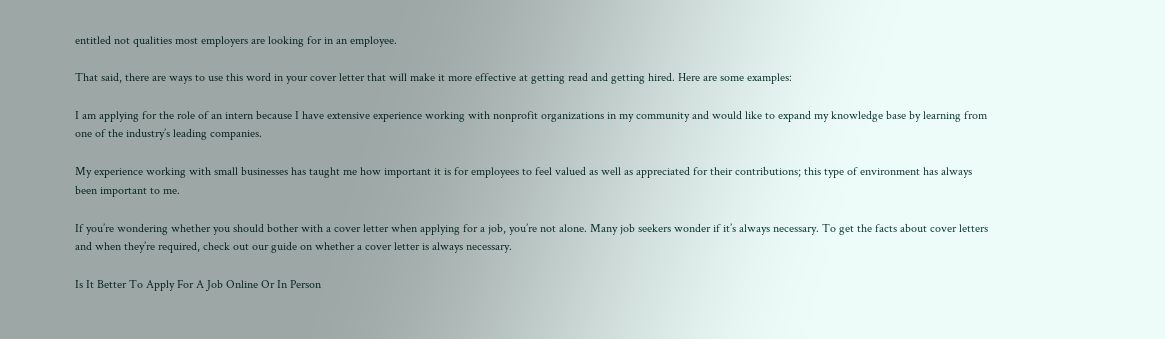entitled not qualities most employers are looking for in an employee.

That said, there are ways to use this word in your cover letter that will make it more effective at getting read and getting hired. Here are some examples:

I am applying for the role of an intern because I have extensive experience working with nonprofit organizations in my community and would like to expand my knowledge base by learning from one of the industry’s leading companies.

My experience working with small businesses has taught me how important it is for employees to feel valued as well as appreciated for their contributions; this type of environment has always been important to me.

If you’re wondering whether you should bother with a cover letter when applying for a job, you’re not alone. Many job seekers wonder if it’s always necessary. To get the facts about cover letters and when they’re required, check out our guide on whether a cover letter is always necessary.

Is It Better To Apply For A Job Online Or In Person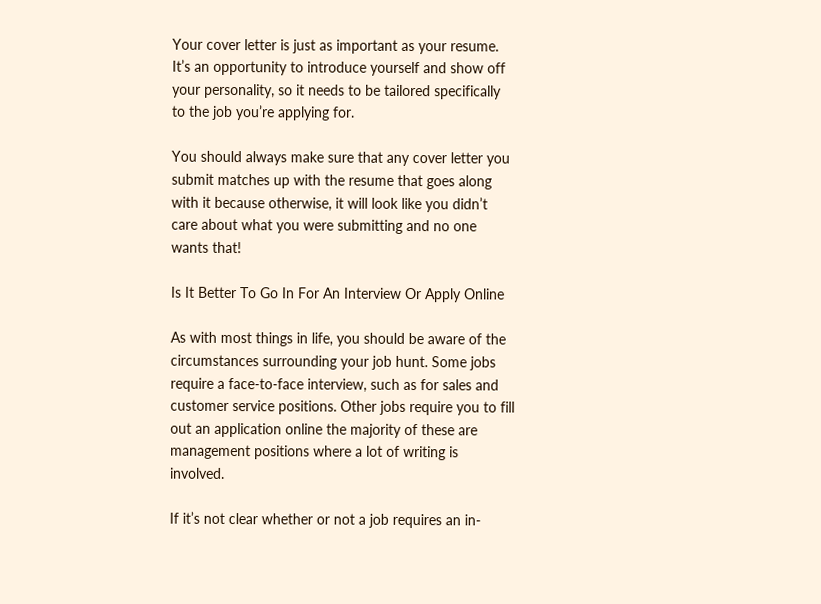Your cover letter is just as important as your resume. It’s an opportunity to introduce yourself and show off your personality, so it needs to be tailored specifically to the job you’re applying for.

You should always make sure that any cover letter you submit matches up with the resume that goes along with it because otherwise, it will look like you didn’t care about what you were submitting and no one wants that!

Is It Better To Go In For An Interview Or Apply Online

As with most things in life, you should be aware of the circumstances surrounding your job hunt. Some jobs require a face-to-face interview, such as for sales and customer service positions. Other jobs require you to fill out an application online the majority of these are management positions where a lot of writing is involved.

If it’s not clear whether or not a job requires an in-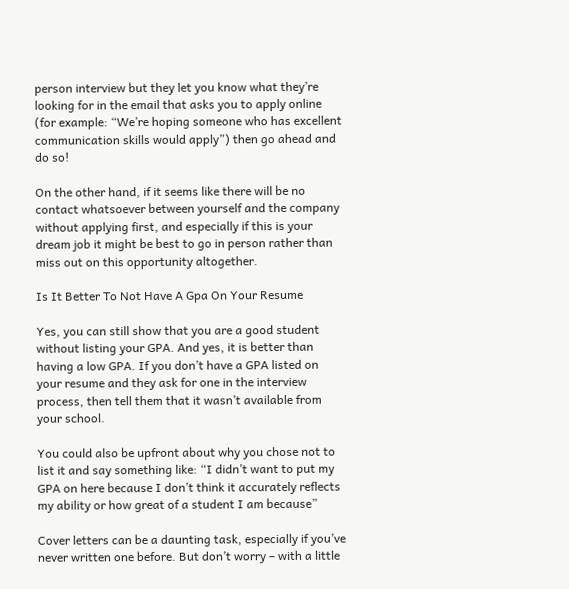person interview but they let you know what they’re looking for in the email that asks you to apply online (for example: “We’re hoping someone who has excellent communication skills would apply”) then go ahead and do so!

On the other hand, if it seems like there will be no contact whatsoever between yourself and the company without applying first, and especially if this is your dream job it might be best to go in person rather than miss out on this opportunity altogether.

Is It Better To Not Have A Gpa On Your Resume

Yes, you can still show that you are a good student without listing your GPA. And yes, it is better than having a low GPA. If you don’t have a GPA listed on your resume and they ask for one in the interview process, then tell them that it wasn’t available from your school.

You could also be upfront about why you chose not to list it and say something like: “I didn’t want to put my GPA on here because I don’t think it accurately reflects my ability or how great of a student I am because”

Cover letters can be a daunting task, especially if you’ve never written one before. But don’t worry – with a little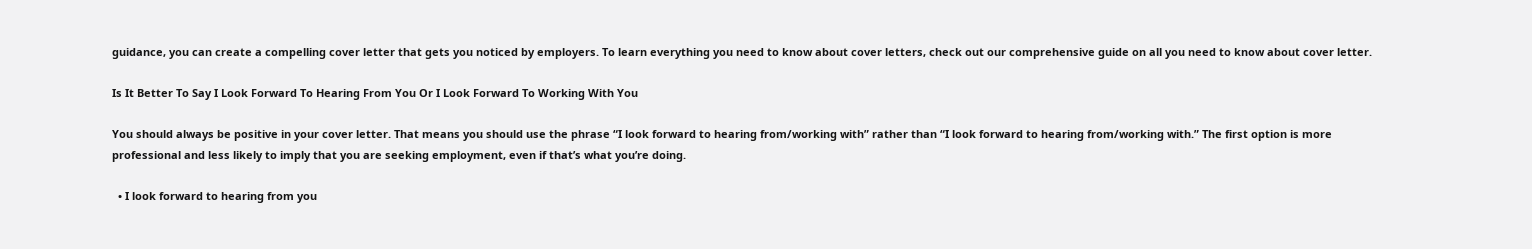guidance, you can create a compelling cover letter that gets you noticed by employers. To learn everything you need to know about cover letters, check out our comprehensive guide on all you need to know about cover letter.

Is It Better To Say I Look Forward To Hearing From You Or I Look Forward To Working With You

You should always be positive in your cover letter. That means you should use the phrase “I look forward to hearing from/working with” rather than “I look forward to hearing from/working with.” The first option is more professional and less likely to imply that you are seeking employment, even if that’s what you’re doing.

  • I look forward to hearing from you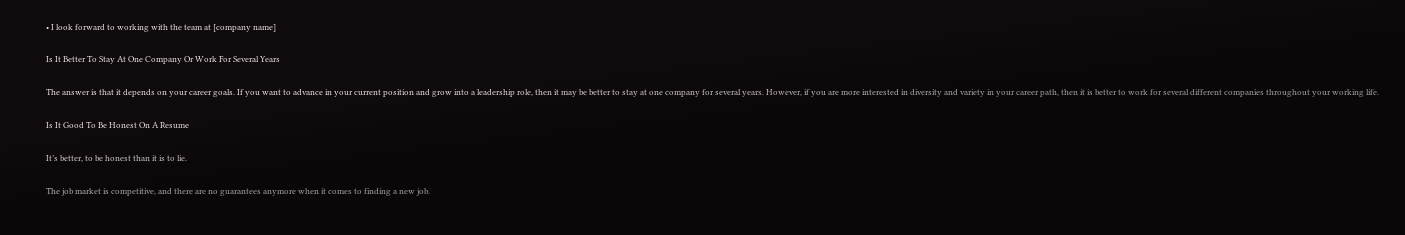• I look forward to working with the team at [company name]

Is It Better To Stay At One Company Or Work For Several Years

The answer is that it depends on your career goals. If you want to advance in your current position and grow into a leadership role, then it may be better to stay at one company for several years. However, if you are more interested in diversity and variety in your career path, then it is better to work for several different companies throughout your working life.

Is It Good To Be Honest On A Resume

It’s better, to be honest than it is to lie.

The job market is competitive, and there are no guarantees anymore when it comes to finding a new job.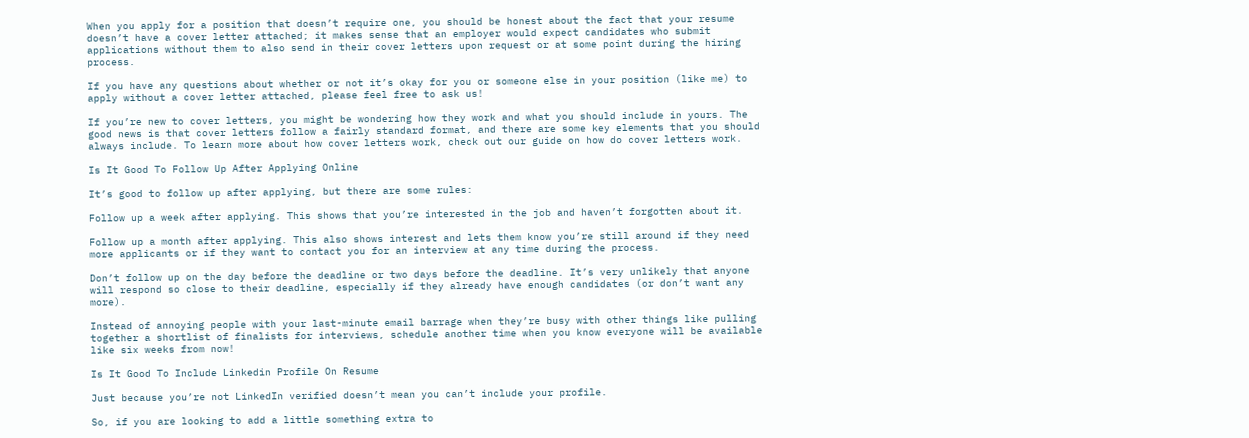When you apply for a position that doesn’t require one, you should be honest about the fact that your resume doesn’t have a cover letter attached; it makes sense that an employer would expect candidates who submit applications without them to also send in their cover letters upon request or at some point during the hiring process.

If you have any questions about whether or not it’s okay for you or someone else in your position (like me) to apply without a cover letter attached, please feel free to ask us!

If you’re new to cover letters, you might be wondering how they work and what you should include in yours. The good news is that cover letters follow a fairly standard format, and there are some key elements that you should always include. To learn more about how cover letters work, check out our guide on how do cover letters work.

Is It Good To Follow Up After Applying Online

It’s good to follow up after applying, but there are some rules:

Follow up a week after applying. This shows that you’re interested in the job and haven’t forgotten about it.

Follow up a month after applying. This also shows interest and lets them know you’re still around if they need more applicants or if they want to contact you for an interview at any time during the process.

Don’t follow up on the day before the deadline or two days before the deadline. It’s very unlikely that anyone will respond so close to their deadline, especially if they already have enough candidates (or don’t want any more).

Instead of annoying people with your last-minute email barrage when they’re busy with other things like pulling together a shortlist of finalists for interviews, schedule another time when you know everyone will be available like six weeks from now!

Is It Good To Include Linkedin Profile On Resume

Just because you’re not LinkedIn verified doesn’t mean you can’t include your profile.

So, if you are looking to add a little something extra to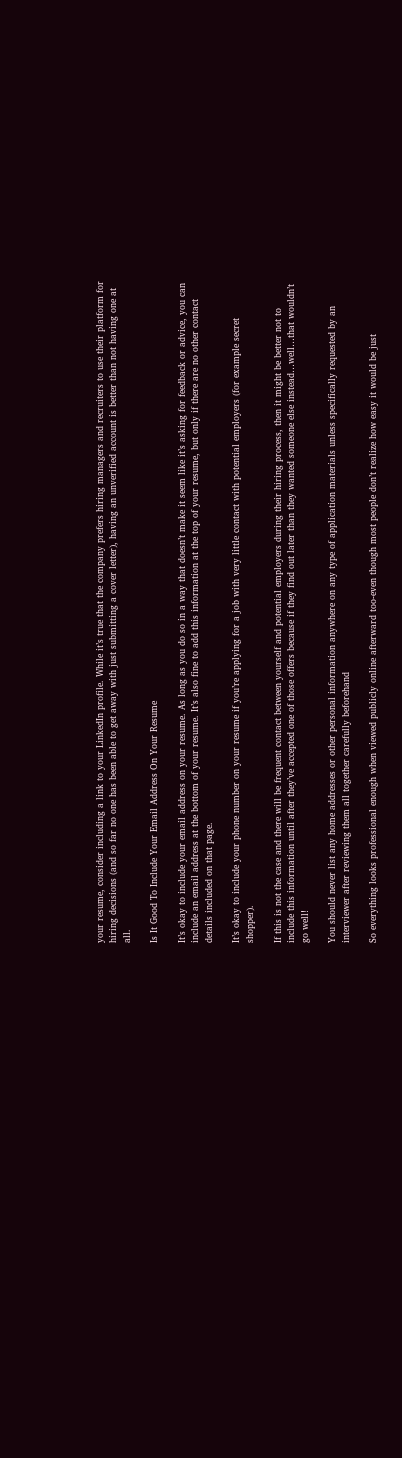your resume, consider including a link to your LinkedIn profile. While it’s true that the company prefers hiring managers and recruiters to use their platform for hiring decisions (and so far no one has been able to get away with just submitting a cover letter), having an unverified account is better than not having one at all.

Is It Good To Include Your Email Address On Your Resume

It’s okay to include your email address on your resume. As long as you do so in a way that doesn’t make it seem like it’s asking for feedback or advice, you can include an email address at the bottom of your resume. It’s also fine to add this information at the top of your resume, but only if there are no other contact details included on that page.

It’s okay to include your phone number on your resume if you’re applying for a job with very little contact with potential employers (for example secret shopper).

If this is not the case and there will be frequent contact between yourself and potential employers during their hiring process, then it might be better not to include this information until after they’ve accepted one of those offers because if they find out later than they wanted someone else instead…well…that wouldn’t go well!

You should never list any home addresses or other personal information anywhere on any type of application materials unless specifically requested by an interviewer after reviewing them all together carefully beforehand

So everything looks professional enough when viewed publicly online afterward too-even though most people don’t realize how easy it would be just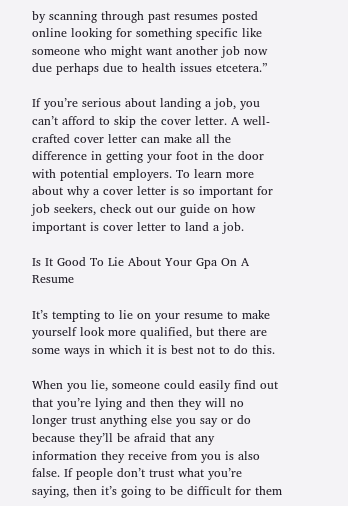by scanning through past resumes posted online looking for something specific like someone who might want another job now due perhaps due to health issues etcetera.”

If you’re serious about landing a job, you can’t afford to skip the cover letter. A well-crafted cover letter can make all the difference in getting your foot in the door with potential employers. To learn more about why a cover letter is so important for job seekers, check out our guide on how important is cover letter to land a job.

Is It Good To Lie About Your Gpa On A Resume

It’s tempting to lie on your resume to make yourself look more qualified, but there are some ways in which it is best not to do this.

When you lie, someone could easily find out that you’re lying and then they will no longer trust anything else you say or do because they’ll be afraid that any information they receive from you is also false. If people don’t trust what you’re saying, then it’s going to be difficult for them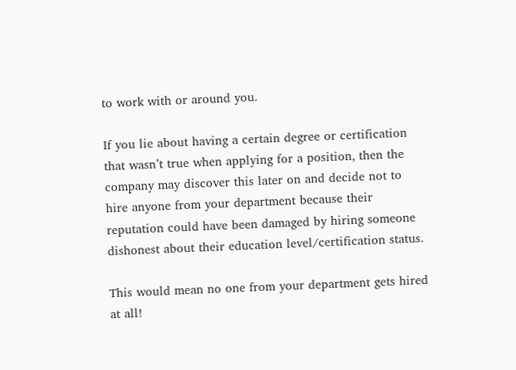to work with or around you.

If you lie about having a certain degree or certification that wasn’t true when applying for a position, then the company may discover this later on and decide not to hire anyone from your department because their reputation could have been damaged by hiring someone dishonest about their education level/certification status.

This would mean no one from your department gets hired at all!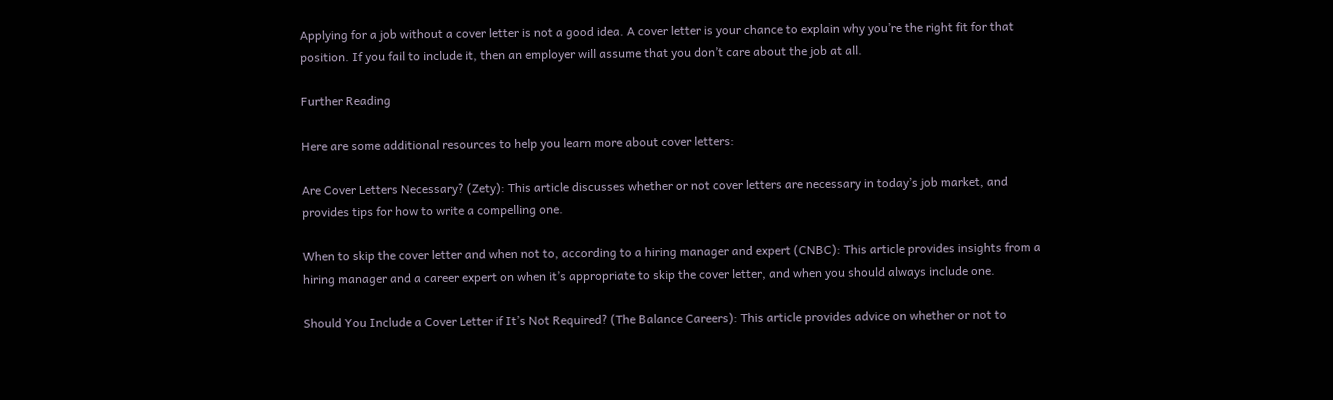Applying for a job without a cover letter is not a good idea. A cover letter is your chance to explain why you’re the right fit for that position. If you fail to include it, then an employer will assume that you don’t care about the job at all.

Further Reading

Here are some additional resources to help you learn more about cover letters:

Are Cover Letters Necessary? (Zety): This article discusses whether or not cover letters are necessary in today’s job market, and provides tips for how to write a compelling one.

When to skip the cover letter and when not to, according to a hiring manager and expert (CNBC): This article provides insights from a hiring manager and a career expert on when it’s appropriate to skip the cover letter, and when you should always include one.

Should You Include a Cover Letter if It’s Not Required? (The Balance Careers): This article provides advice on whether or not to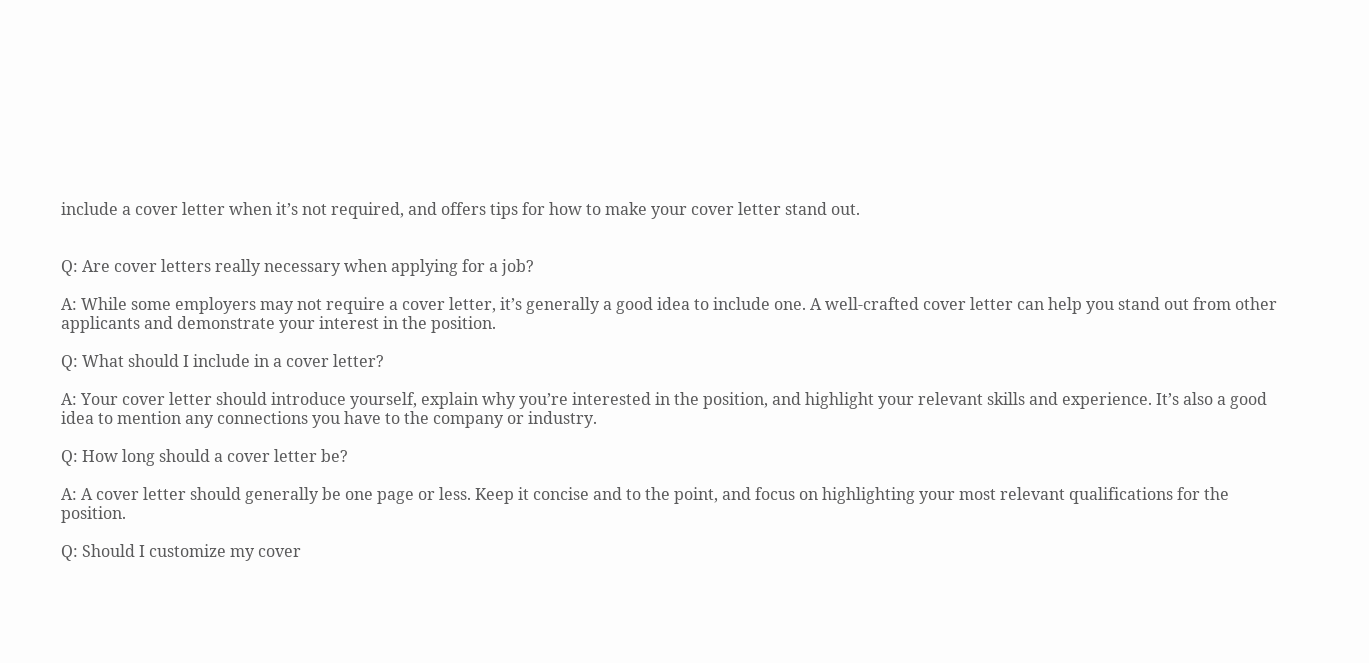include a cover letter when it’s not required, and offers tips for how to make your cover letter stand out.


Q: Are cover letters really necessary when applying for a job?

A: While some employers may not require a cover letter, it’s generally a good idea to include one. A well-crafted cover letter can help you stand out from other applicants and demonstrate your interest in the position.

Q: What should I include in a cover letter?

A: Your cover letter should introduce yourself, explain why you’re interested in the position, and highlight your relevant skills and experience. It’s also a good idea to mention any connections you have to the company or industry.

Q: How long should a cover letter be?

A: A cover letter should generally be one page or less. Keep it concise and to the point, and focus on highlighting your most relevant qualifications for the position.

Q: Should I customize my cover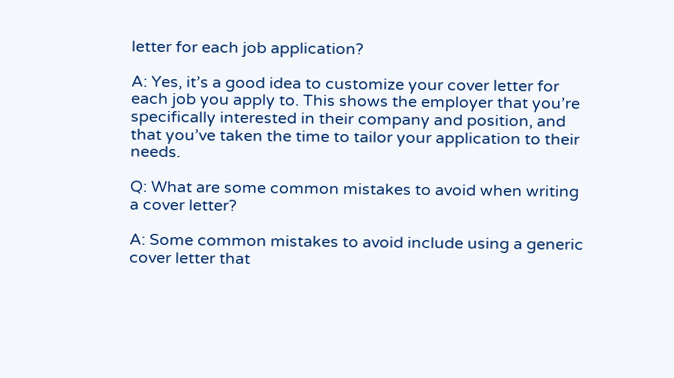letter for each job application?

A: Yes, it’s a good idea to customize your cover letter for each job you apply to. This shows the employer that you’re specifically interested in their company and position, and that you’ve taken the time to tailor your application to their needs.

Q: What are some common mistakes to avoid when writing a cover letter?

A: Some common mistakes to avoid include using a generic cover letter that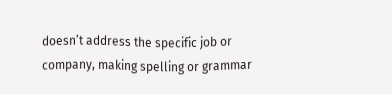doesn’t address the specific job or company, making spelling or grammar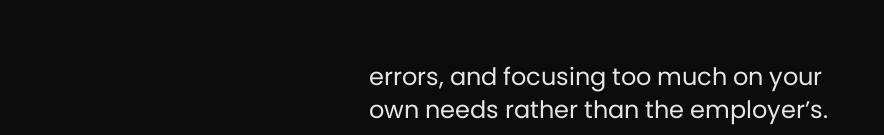errors, and focusing too much on your own needs rather than the employer’s.